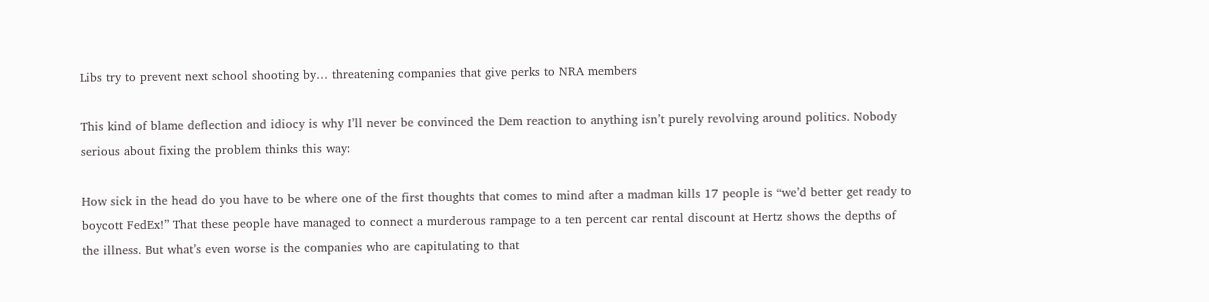Libs try to prevent next school shooting by… threatening companies that give perks to NRA members

This kind of blame deflection and idiocy is why I’ll never be convinced the Dem reaction to anything isn’t purely revolving around politics. Nobody serious about fixing the problem thinks this way:

How sick in the head do you have to be where one of the first thoughts that comes to mind after a madman kills 17 people is “we’d better get ready to boycott FedEx!” That these people have managed to connect a murderous rampage to a ten percent car rental discount at Hertz shows the depths of the illness. But what’s even worse is the companies who are capitulating to that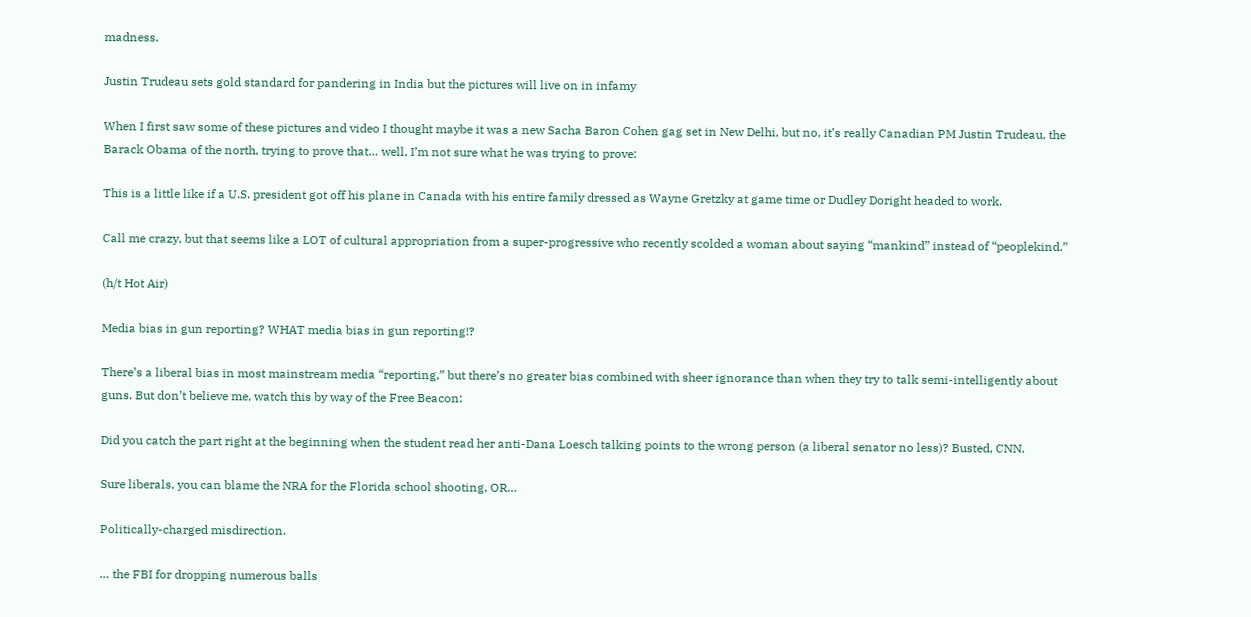madness.

Justin Trudeau sets gold standard for pandering in India but the pictures will live on in infamy

When I first saw some of these pictures and video I thought maybe it was a new Sacha Baron Cohen gag set in New Delhi, but no, it’s really Canadian PM Justin Trudeau, the Barack Obama of the north, trying to prove that… well, I’m not sure what he was trying to prove:

This is a little like if a U.S. president got off his plane in Canada with his entire family dressed as Wayne Gretzky at game time or Dudley Doright headed to work.

Call me crazy, but that seems like a LOT of cultural appropriation from a super-progressive who recently scolded a woman about saying “mankind” instead of “peoplekind.”

(h/t Hot Air)

Media bias in gun reporting? WHAT media bias in gun reporting!?

There’s a liberal bias in most mainstream media “reporting,” but there’s no greater bias combined with sheer ignorance than when they try to talk semi-intelligently about guns. But don’t believe me, watch this by way of the Free Beacon:

Did you catch the part right at the beginning when the student read her anti-Dana Loesch talking points to the wrong person (a liberal senator no less)? Busted, CNN.

Sure liberals, you can blame the NRA for the Florida school shooting, OR…

Politically-charged misdirection.

… the FBI for dropping numerous balls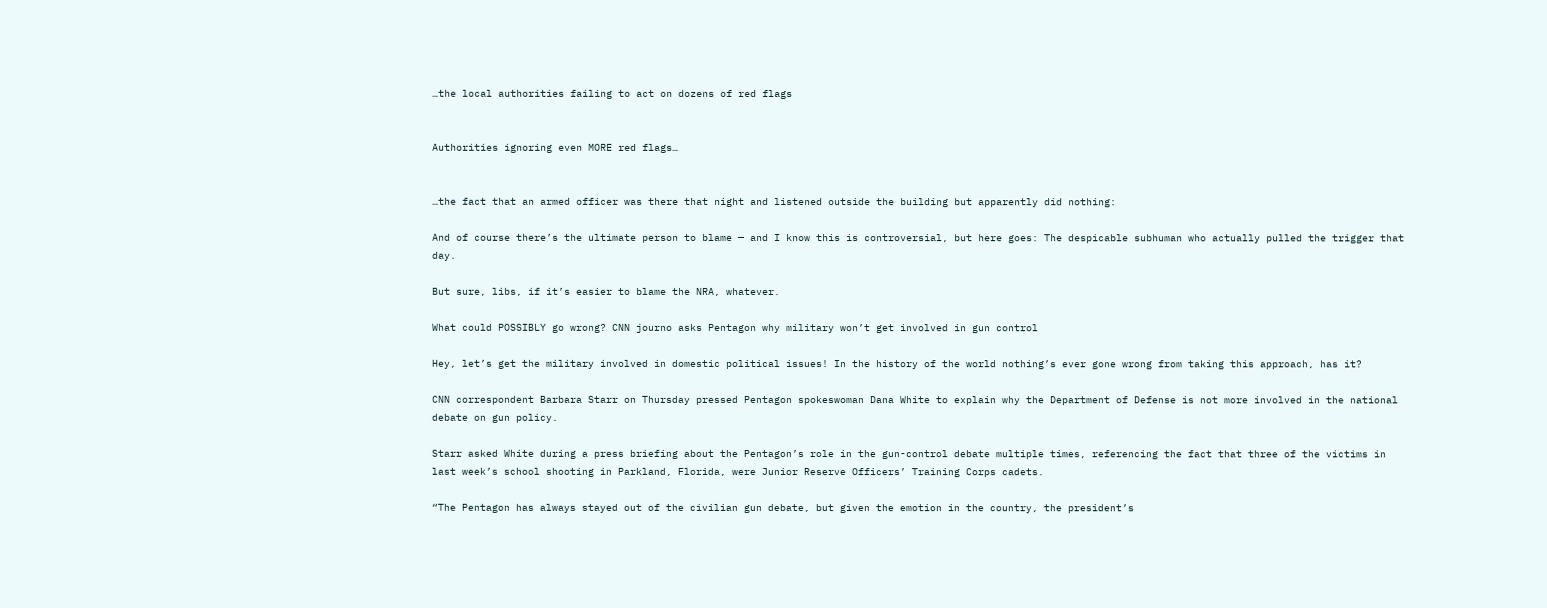…the local authorities failing to act on dozens of red flags


Authorities ignoring even MORE red flags…


…the fact that an armed officer was there that night and listened outside the building but apparently did nothing:

And of course there’s the ultimate person to blame — and I know this is controversial, but here goes: The despicable subhuman who actually pulled the trigger that day.

But sure, libs, if it’s easier to blame the NRA, whatever.

What could POSSIBLY go wrong? CNN journo asks Pentagon why military won’t get involved in gun control

Hey, let’s get the military involved in domestic political issues! In the history of the world nothing’s ever gone wrong from taking this approach, has it?

CNN correspondent Barbara Starr on Thursday pressed Pentagon spokeswoman Dana White to explain why the Department of Defense is not more involved in the national debate on gun policy.

Starr asked White during a press briefing about the Pentagon’s role in the gun-control debate multiple times, referencing the fact that three of the victims in last week’s school shooting in Parkland, Florida, were Junior Reserve Officers’ Training Corps cadets.

“The Pentagon has always stayed out of the civilian gun debate, but given the emotion in the country, the president’s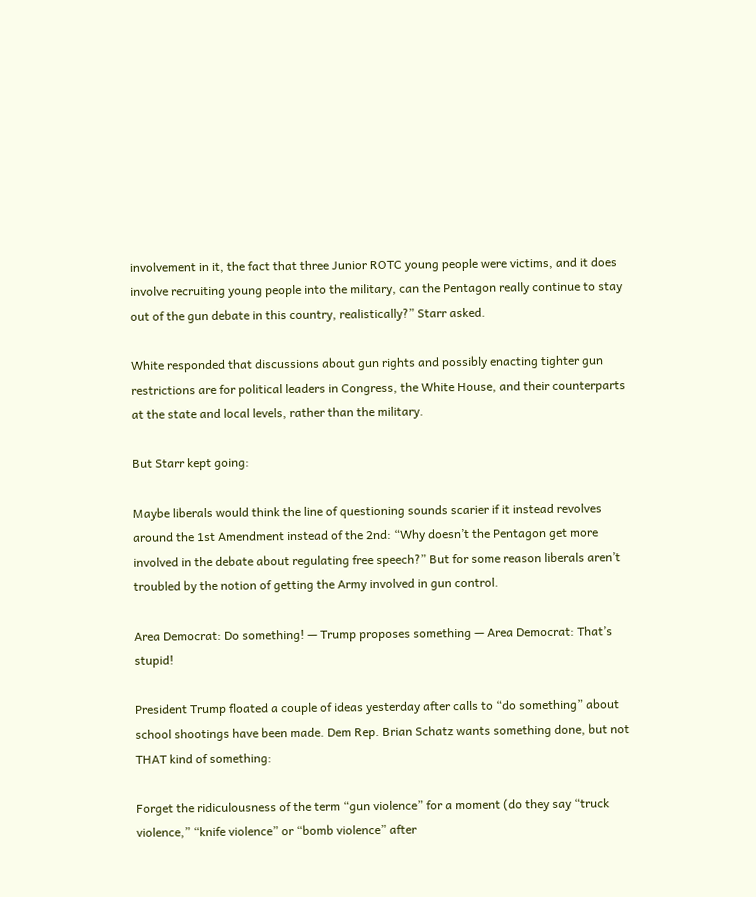involvement in it, the fact that three Junior ROTC young people were victims, and it does involve recruiting young people into the military, can the Pentagon really continue to stay out of the gun debate in this country, realistically?” Starr asked.

White responded that discussions about gun rights and possibly enacting tighter gun restrictions are for political leaders in Congress, the White House, and their counterparts at the state and local levels, rather than the military.

But Starr kept going:

Maybe liberals would think the line of questioning sounds scarier if it instead revolves around the 1st Amendment instead of the 2nd: “Why doesn’t the Pentagon get more involved in the debate about regulating free speech?” But for some reason liberals aren’t troubled by the notion of getting the Army involved in gun control.

Area Democrat: Do something! — Trump proposes something — Area Democrat: That’s stupid!

President Trump floated a couple of ideas yesterday after calls to “do something” about school shootings have been made. Dem Rep. Brian Schatz wants something done, but not THAT kind of something:

Forget the ridiculousness of the term “gun violence” for a moment (do they say “truck violence,” “knife violence” or “bomb violence” after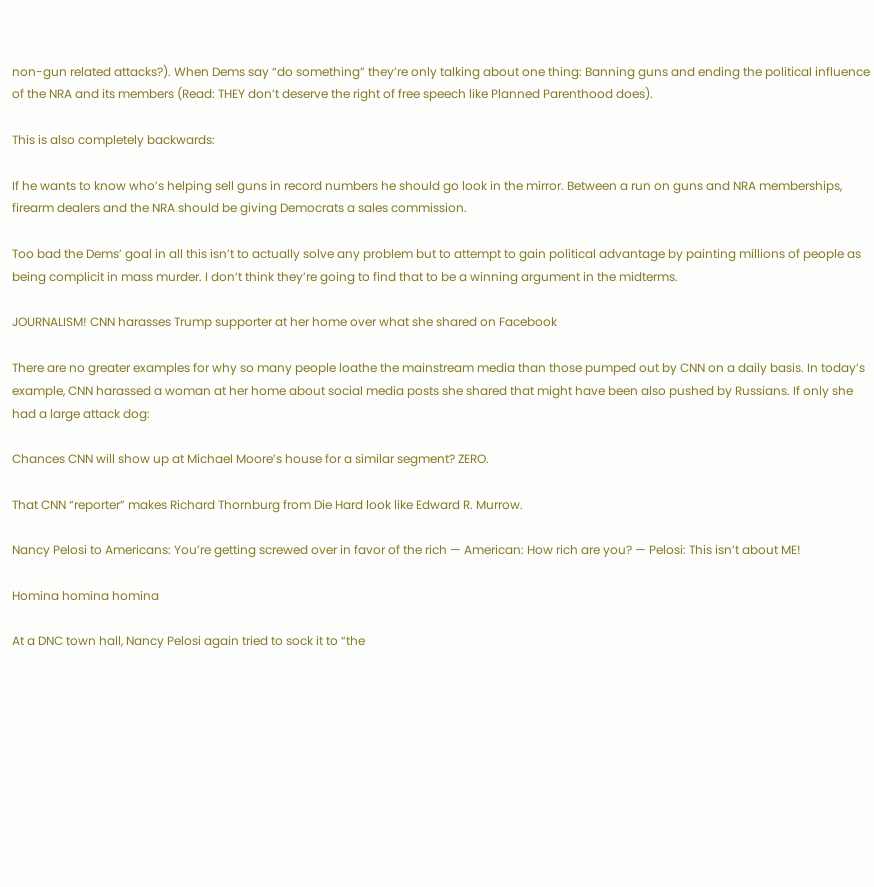non-gun related attacks?). When Dems say “do something” they’re only talking about one thing: Banning guns and ending the political influence of the NRA and its members (Read: THEY don’t deserve the right of free speech like Planned Parenthood does).

This is also completely backwards:

If he wants to know who’s helping sell guns in record numbers he should go look in the mirror. Between a run on guns and NRA memberships, firearm dealers and the NRA should be giving Democrats a sales commission.

Too bad the Dems’ goal in all this isn’t to actually solve any problem but to attempt to gain political advantage by painting millions of people as being complicit in mass murder. I don’t think they’re going to find that to be a winning argument in the midterms.

JOURNALISM! CNN harasses Trump supporter at her home over what she shared on Facebook

There are no greater examples for why so many people loathe the mainstream media than those pumped out by CNN on a daily basis. In today’s example, CNN harassed a woman at her home about social media posts she shared that might have been also pushed by Russians. If only she had a large attack dog:

Chances CNN will show up at Michael Moore’s house for a similar segment? ZERO.

That CNN “reporter” makes Richard Thornburg from Die Hard look like Edward R. Murrow.

Nancy Pelosi to Americans: You’re getting screwed over in favor of the rich — American: How rich are you? — Pelosi: This isn’t about ME!

Homina homina homina

At a DNC town hall, Nancy Pelosi again tried to sock it to “the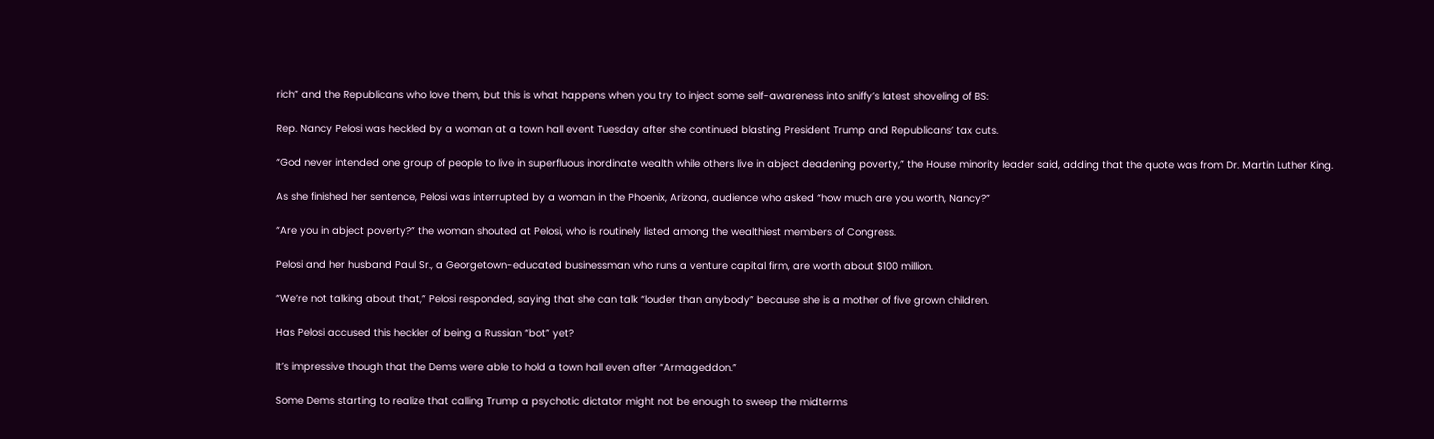rich” and the Republicans who love them, but this is what happens when you try to inject some self-awareness into sniffy’s latest shoveling of BS:

Rep. Nancy Pelosi was heckled by a woman at a town hall event Tuesday after she continued blasting President Trump and Republicans’ tax cuts.

“God never intended one group of people to live in superfluous inordinate wealth while others live in abject deadening poverty,” the House minority leader said, adding that the quote was from Dr. Martin Luther King.

As she finished her sentence, Pelosi was interrupted by a woman in the Phoenix, Arizona, audience who asked “how much are you worth, Nancy?”

“Are you in abject poverty?” the woman shouted at Pelosi, who is routinely listed among the wealthiest members of Congress.

Pelosi and her husband Paul Sr., a Georgetown-educated businessman who runs a venture capital firm, are worth about $100 million.

“We’re not talking about that,” Pelosi responded, saying that she can talk “louder than anybody” because she is a mother of five grown children.

Has Pelosi accused this heckler of being a Russian “bot” yet?

It’s impressive though that the Dems were able to hold a town hall even after “Armageddon.”

Some Dems starting to realize that calling Trump a psychotic dictator might not be enough to sweep the midterms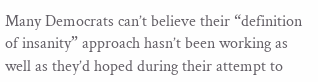Many Democrats can’t believe their “definition of insanity” approach hasn’t been working as well as they’d hoped during their attempt to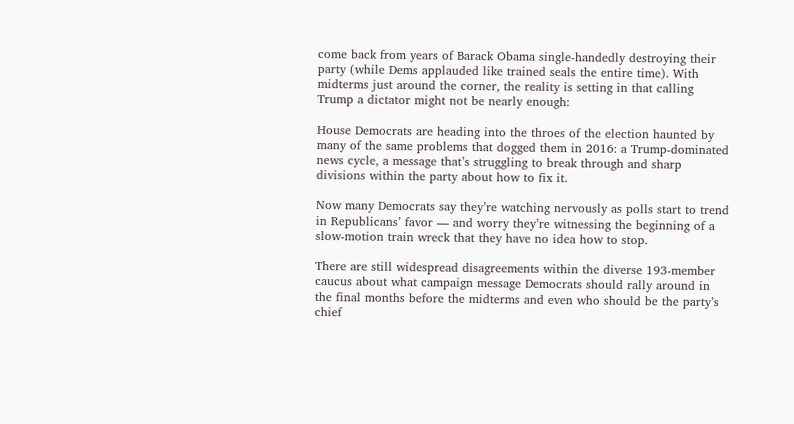come back from years of Barack Obama single-handedly destroying their party (while Dems applauded like trained seals the entire time). With midterms just around the corner, the reality is setting in that calling Trump a dictator might not be nearly enough:

House Democrats are heading into the throes of the election haunted by many of the same problems that dogged them in 2016: a Trump-dominated news cycle, a message that’s struggling to break through and sharp divisions within the party about how to fix it.

Now many Democrats say they’re watching nervously as polls start to trend in Republicans’ favor — and worry they’re witnessing the beginning of a slow-motion train wreck that they have no idea how to stop.

There are still widespread disagreements within the diverse 193-member caucus about what campaign message Democrats should rally around in the final months before the midterms and even who should be the party’s chief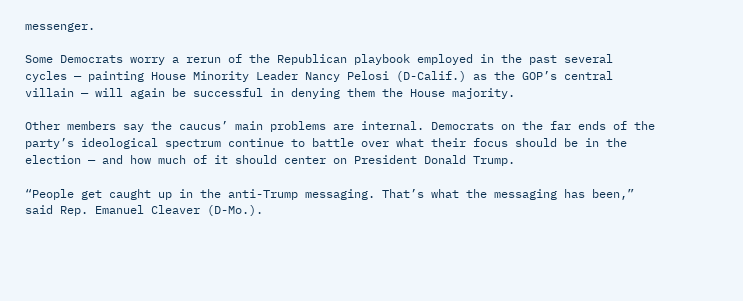messenger.

Some Democrats worry a rerun of the Republican playbook employed in the past several cycles — painting House Minority Leader Nancy Pelosi (D-Calif.) as the GOP’s central villain — will again be successful in denying them the House majority.

Other members say the caucus’ main problems are internal. Democrats on the far ends of the party’s ideological spectrum continue to battle over what their focus should be in the election — and how much of it should center on President Donald Trump.

“People get caught up in the anti-Trump messaging. That’s what the messaging has been,” said Rep. Emanuel Cleaver (D-Mo.).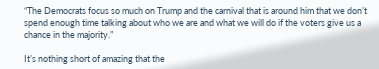“The Democrats focus so much on Trump and the carnival that is around him that we don’t spend enough time talking about who we are and what we will do if the voters give us a chance in the majority.”

It’s nothing short of amazing that the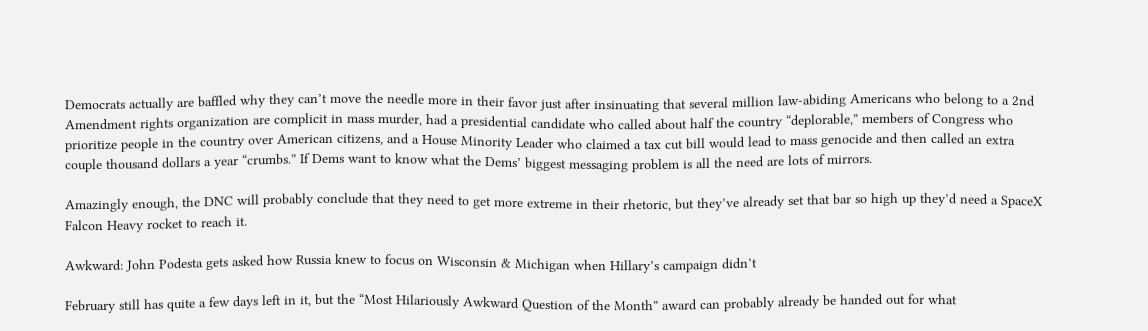Democrats actually are baffled why they can’t move the needle more in their favor just after insinuating that several million law-abiding Americans who belong to a 2nd Amendment rights organization are complicit in mass murder, had a presidential candidate who called about half the country “deplorable,” members of Congress who prioritize people in the country over American citizens, and a House Minority Leader who claimed a tax cut bill would lead to mass genocide and then called an extra couple thousand dollars a year “crumbs.” If Dems want to know what the Dems’ biggest messaging problem is all the need are lots of mirrors.

Amazingly enough, the DNC will probably conclude that they need to get more extreme in their rhetoric, but they’ve already set that bar so high up they’d need a SpaceX Falcon Heavy rocket to reach it.

Awkward: John Podesta gets asked how Russia knew to focus on Wisconsin & Michigan when Hillary’s campaign didn’t

February still has quite a few days left in it, but the “Most Hilariously Awkward Question of the Month” award can probably already be handed out for what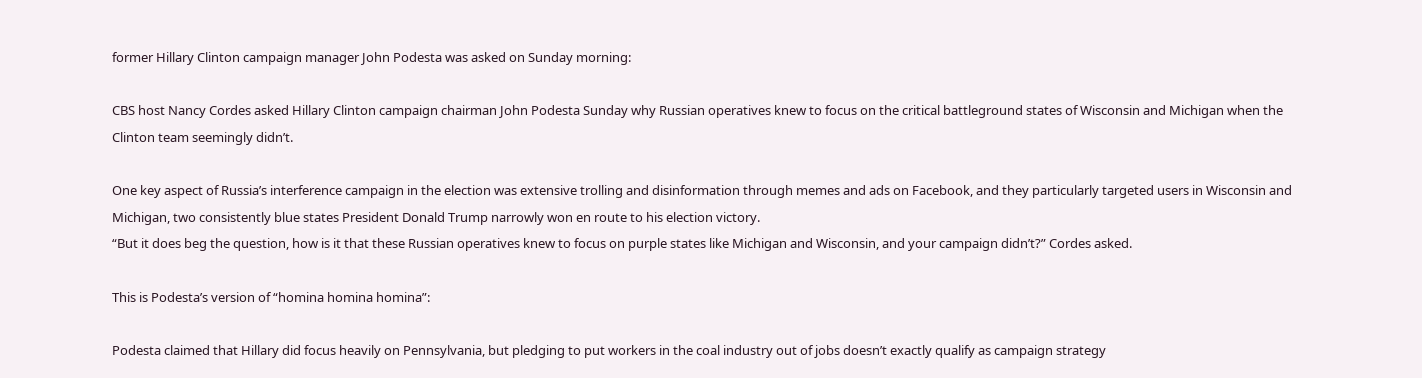former Hillary Clinton campaign manager John Podesta was asked on Sunday morning:

CBS host Nancy Cordes asked Hillary Clinton campaign chairman John Podesta Sunday why Russian operatives knew to focus on the critical battleground states of Wisconsin and Michigan when the Clinton team seemingly didn’t.

One key aspect of Russia’s interference campaign in the election was extensive trolling and disinformation through memes and ads on Facebook, and they particularly targeted users in Wisconsin and Michigan, two consistently blue states President Donald Trump narrowly won en route to his election victory.
“But it does beg the question, how is it that these Russian operatives knew to focus on purple states like Michigan and Wisconsin, and your campaign didn’t?” Cordes asked.

This is Podesta’s version of “homina homina homina”:

Podesta claimed that Hillary did focus heavily on Pennsylvania, but pledging to put workers in the coal industry out of jobs doesn’t exactly qualify as campaign strategy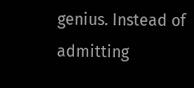genius. Instead of admitting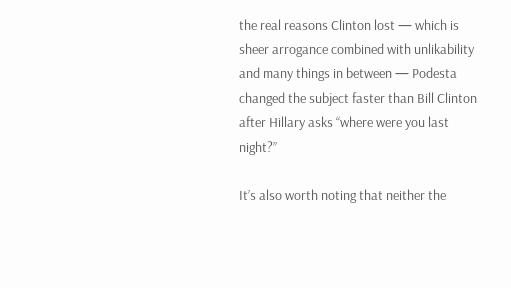the real reasons Clinton lost — which is sheer arrogance combined with unlikability and many things in between — Podesta changed the subject faster than Bill Clinton after Hillary asks “where were you last night?”

It’s also worth noting that neither the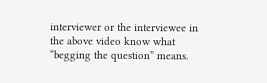interviewer or the interviewee in the above video know what “begging the question” means.